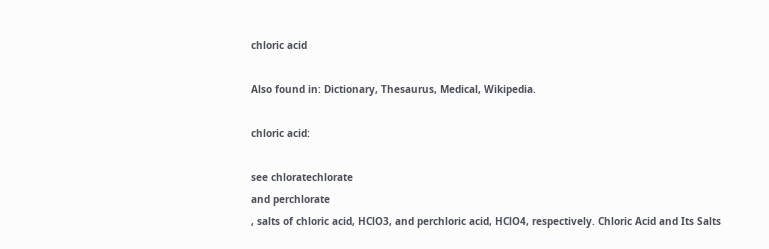chloric acid

Also found in: Dictionary, Thesaurus, Medical, Wikipedia.

chloric acid:

see chloratechlorate
and perchlorate
, salts of chloric acid, HClO3, and perchloric acid, HClO4, respectively. Chloric Acid and Its Salts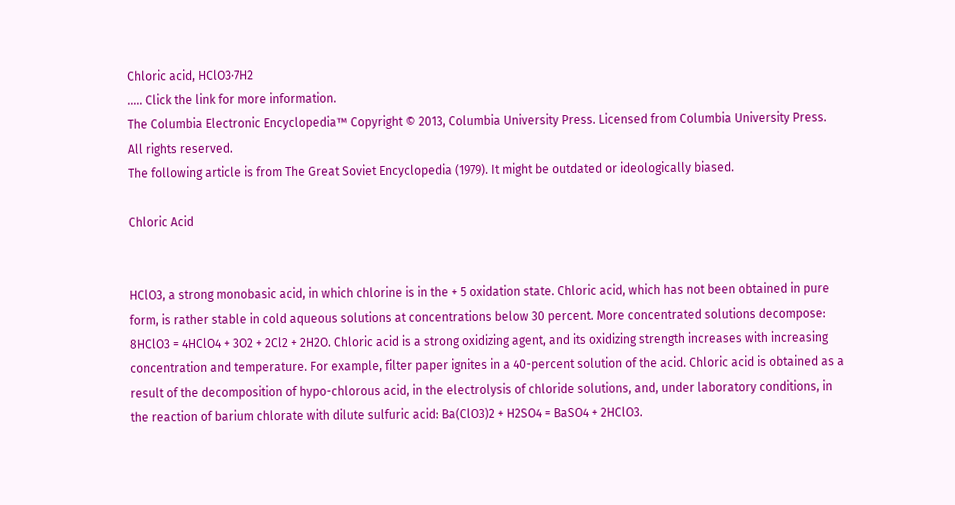Chloric acid, HClO3·7H2
..... Click the link for more information.
The Columbia Electronic Encyclopedia™ Copyright © 2013, Columbia University Press. Licensed from Columbia University Press. All rights reserved.
The following article is from The Great Soviet Encyclopedia (1979). It might be outdated or ideologically biased.

Chloric Acid


HClO3, a strong monobasic acid, in which chlorine is in the + 5 oxidation state. Chloric acid, which has not been obtained in pure form, is rather stable in cold aqueous solutions at concentrations below 30 percent. More concentrated solutions decompose: 8HClO3 = 4HClO4 + 3O2 + 2Cl2 + 2H2O. Chloric acid is a strong oxidizing agent, and its oxidizing strength increases with increasing concentration and temperature. For example, filter paper ignites in a 40-percent solution of the acid. Chloric acid is obtained as a result of the decomposition of hypo-chlorous acid, in the electrolysis of chloride solutions, and, under laboratory conditions, in the reaction of barium chlorate with dilute sulfuric acid: Ba(ClO3)2 + H2SO4 = BaSO4 + 2HClO3.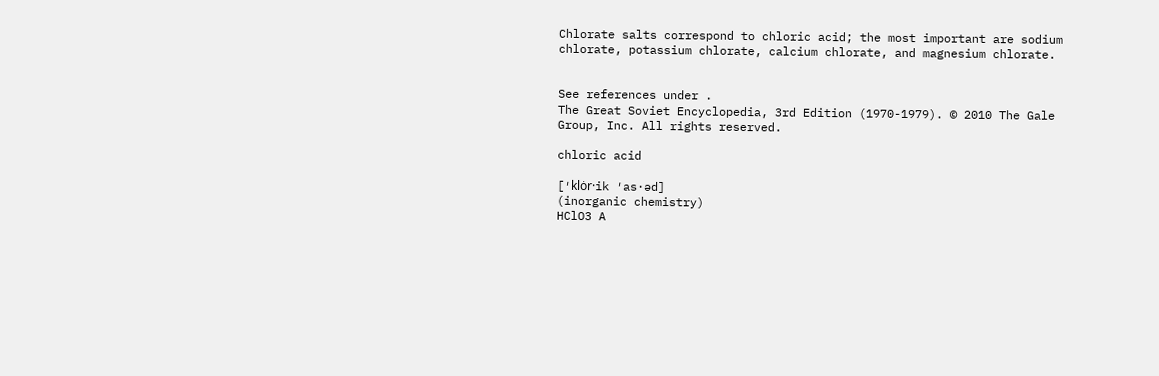Chlorate salts correspond to chloric acid; the most important are sodium chlorate, potassium chlorate, calcium chlorate, and magnesium chlorate.


See references under .
The Great Soviet Encyclopedia, 3rd Edition (1970-1979). © 2010 The Gale Group, Inc. All rights reserved.

chloric acid

[′klȯr·ik ′as·əd]
(inorganic chemistry)
HClO3 A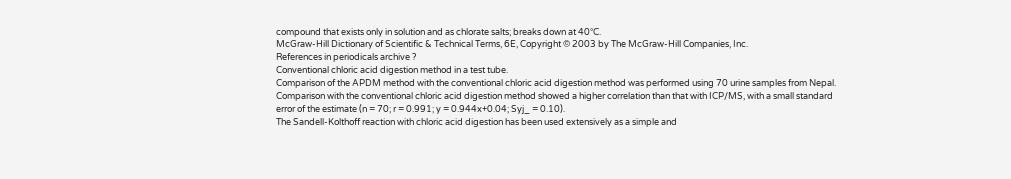compound that exists only in solution and as chlorate salts; breaks down at 40°C.
McGraw-Hill Dictionary of Scientific & Technical Terms, 6E, Copyright © 2003 by The McGraw-Hill Companies, Inc.
References in periodicals archive ?
Conventional chloric acid digestion method in a test tube.
Comparison of the APDM method with the conventional chloric acid digestion method was performed using 70 urine samples from Nepal.
Comparison with the conventional chloric acid digestion method showed a higher correlation than that with ICP/MS, with a small standard error of the estimate (n = 70; r = 0.991; y = 0.944x+0.04; Syj_ = 0.10).
The Sandell-Kolthoff reaction with chloric acid digestion has been used extensively as a simple and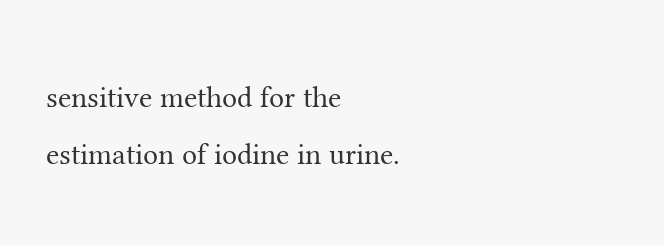sensitive method for the estimation of iodine in urine.